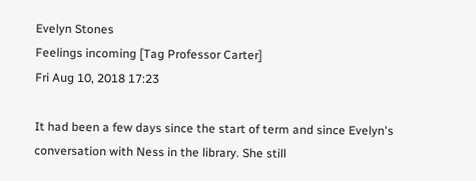Evelyn Stones
Feelings incoming [Tag Professor Carter]
Fri Aug 10, 2018 17:23

It had been a few days since the start of term and since Evelyn's conversation with Ness in the library. She still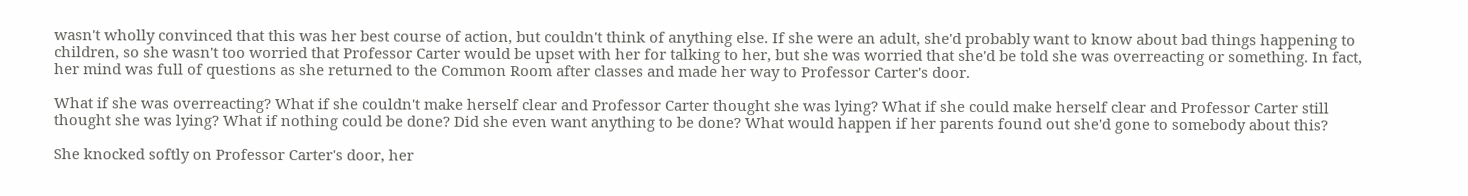wasn't wholly convinced that this was her best course of action, but couldn't think of anything else. If she were an adult, she'd probably want to know about bad things happening to children, so she wasn't too worried that Professor Carter would be upset with her for talking to her, but she was worried that she'd be told she was overreacting or something. In fact, her mind was full of questions as she returned to the Common Room after classes and made her way to Professor Carter's door.

What if she was overreacting? What if she couldn't make herself clear and Professor Carter thought she was lying? What if she could make herself clear and Professor Carter still thought she was lying? What if nothing could be done? Did she even want anything to be done? What would happen if her parents found out she'd gone to somebody about this?

She knocked softly on Professor Carter's door, her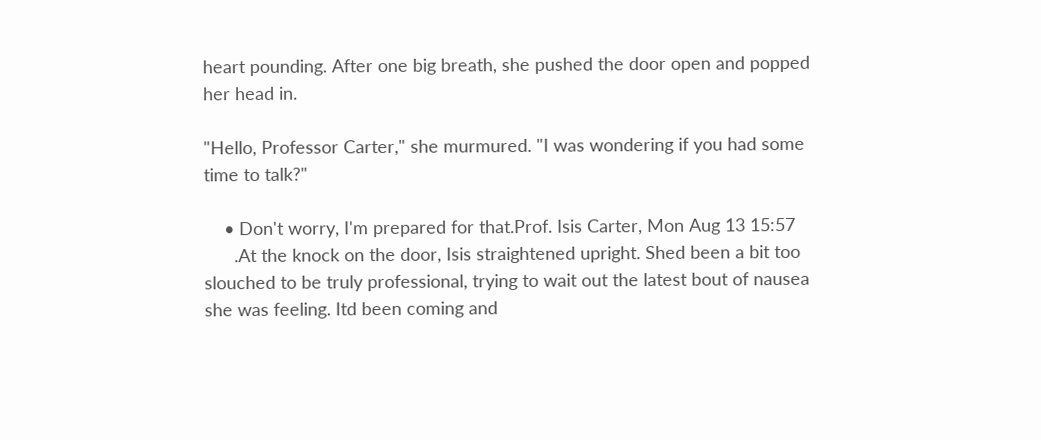heart pounding. After one big breath, she pushed the door open and popped her head in.

"Hello, Professor Carter," she murmured. "I was wondering if you had some time to talk?"

    • Don't worry, I'm prepared for that.Prof. Isis Carter, Mon Aug 13 15:57
      .At the knock on the door, Isis straightened upright. Shed been a bit too slouched to be truly professional, trying to wait out the latest bout of nausea she was feeling. Itd been coming and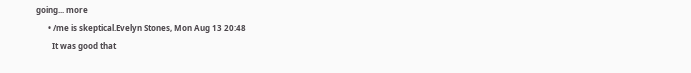going... more
      • /me is skeptical.Evelyn Stones, Mon Aug 13 20:48
        It was good that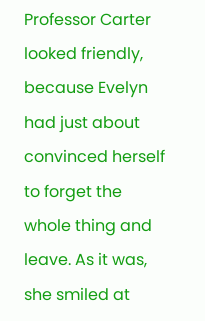Professor Carter looked friendly, because Evelyn had just about convinced herself to forget the whole thing and leave. As it was, she smiled at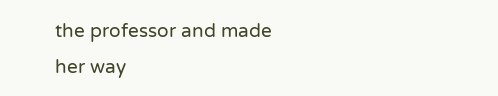the professor and made her way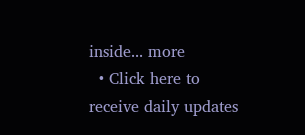inside... more
  • Click here to receive daily updates